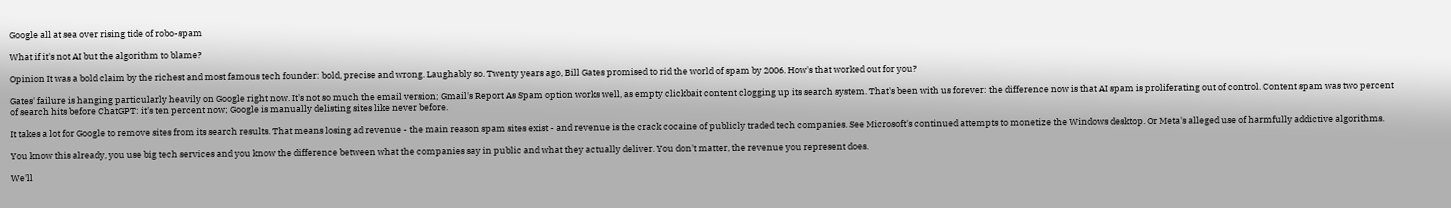Google all at sea over rising tide of robo-spam

What if it's not AI but the algorithm to blame?

Opinion It was a bold claim by the richest and most famous tech founder: bold, precise and wrong. Laughably so. Twenty years ago, Bill Gates promised to rid the world of spam by 2006. How's that worked out for you?

Gates' failure is hanging particularly heavily on Google right now. It's not so much the email version; Gmail's Report As Spam option works well, as empty clickbait content clogging up its search system. That's been with us forever: the difference now is that AI spam is proliferating out of control. Content spam was two percent of search hits before ChatGPT: it's ten percent now; Google is manually delisting sites like never before.

It takes a lot for Google to remove sites from its search results. That means losing ad revenue - the main reason spam sites exist - and revenue is the crack cocaine of publicly traded tech companies. See Microsoft's continued attempts to monetize the Windows desktop. Or Meta's alleged use of harmfully addictive algorithms.

You know this already, you use big tech services and you know the difference between what the companies say in public and what they actually deliver. You don't matter, the revenue you represent does.

We'll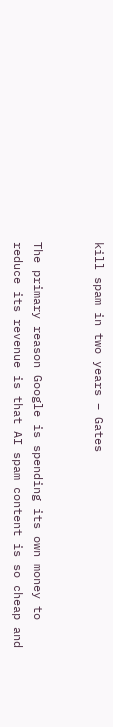kill spam in two years – Gates


The primary reason Google is spending its own money to reduce its revenue is that AI spam content is so cheap and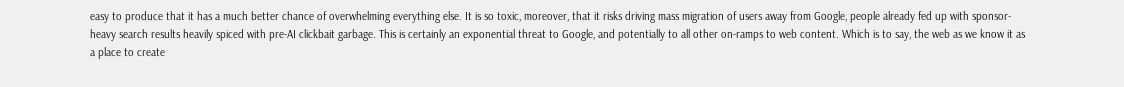easy to produce that it has a much better chance of overwhelming everything else. It is so toxic, moreover, that it risks driving mass migration of users away from Google, people already fed up with sponsor-heavy search results heavily spiced with pre-AI clickbait garbage. This is certainly an exponential threat to Google, and potentially to all other on-ramps to web content. Which is to say, the web as we know it as a place to create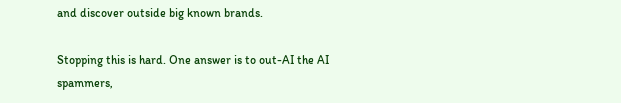and discover outside big known brands.

Stopping this is hard. One answer is to out-AI the AI spammers,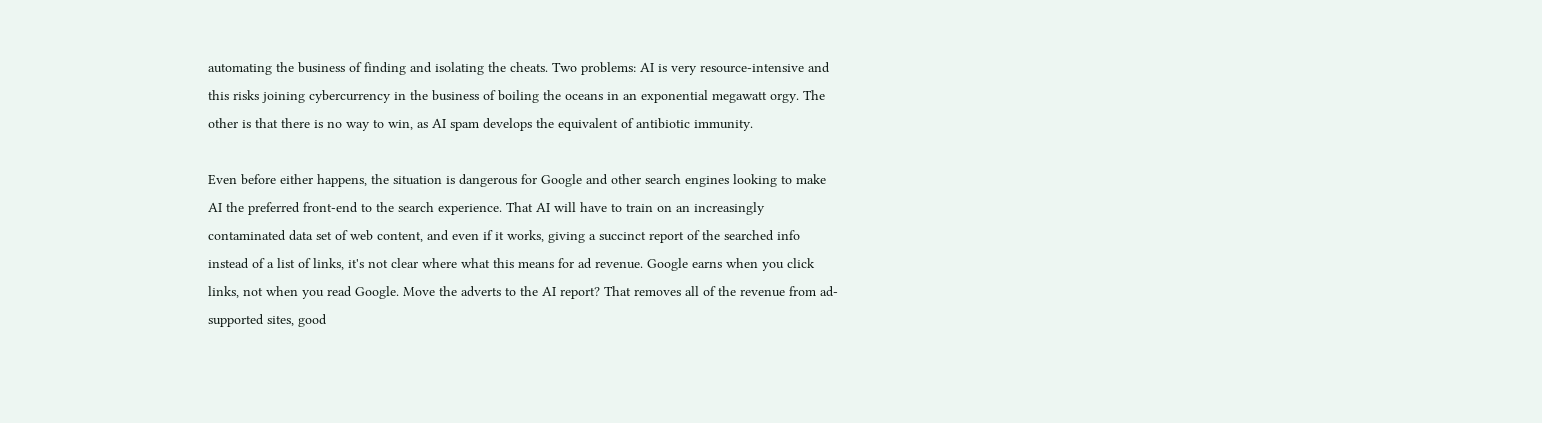automating the business of finding and isolating the cheats. Two problems: AI is very resource-intensive and this risks joining cybercurrency in the business of boiling the oceans in an exponential megawatt orgy. The other is that there is no way to win, as AI spam develops the equivalent of antibiotic immunity.

Even before either happens, the situation is dangerous for Google and other search engines looking to make AI the preferred front-end to the search experience. That AI will have to train on an increasingly contaminated data set of web content, and even if it works, giving a succinct report of the searched info instead of a list of links, it's not clear where what this means for ad revenue. Google earns when you click links, not when you read Google. Move the adverts to the AI report? That removes all of the revenue from ad-supported sites, good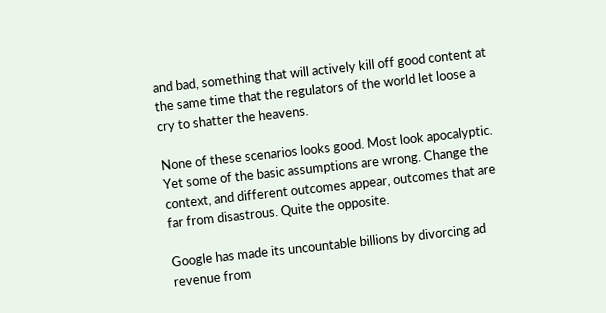and bad, something that will actively kill off good content at the same time that the regulators of the world let loose a cry to shatter the heavens.

None of these scenarios looks good. Most look apocalyptic. Yet some of the basic assumptions are wrong. Change the context, and different outcomes appear, outcomes that are far from disastrous. Quite the opposite.

Google has made its uncountable billions by divorcing ad revenue from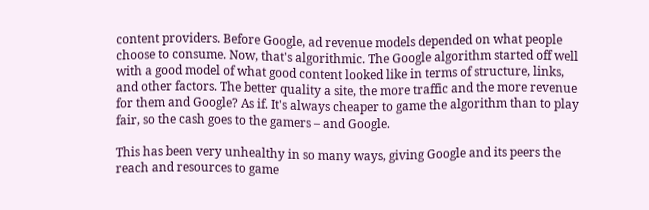content providers. Before Google, ad revenue models depended on what people choose to consume. Now, that's algorithmic. The Google algorithm started off well with a good model of what good content looked like in terms of structure, links, and other factors. The better quality a site, the more traffic and the more revenue for them and Google? As if. It's always cheaper to game the algorithm than to play fair, so the cash goes to the gamers – and Google.

This has been very unhealthy in so many ways, giving Google and its peers the reach and resources to game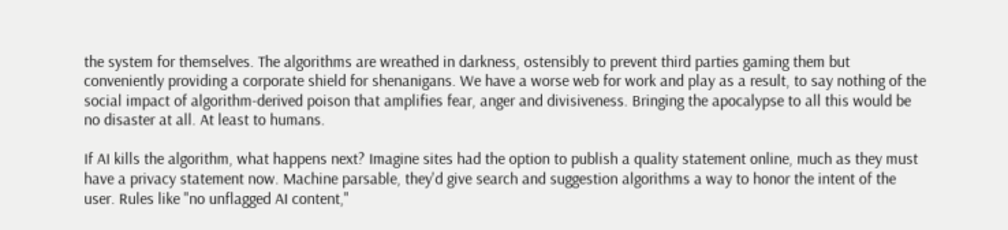the system for themselves. The algorithms are wreathed in darkness, ostensibly to prevent third parties gaming them but conveniently providing a corporate shield for shenanigans. We have a worse web for work and play as a result, to say nothing of the social impact of algorithm-derived poison that amplifies fear, anger and divisiveness. Bringing the apocalypse to all this would be no disaster at all. At least to humans.

If AI kills the algorithm, what happens next? Imagine sites had the option to publish a quality statement online, much as they must have a privacy statement now. Machine parsable, they'd give search and suggestion algorithms a way to honor the intent of the user. Rules like "no unflagged AI content,"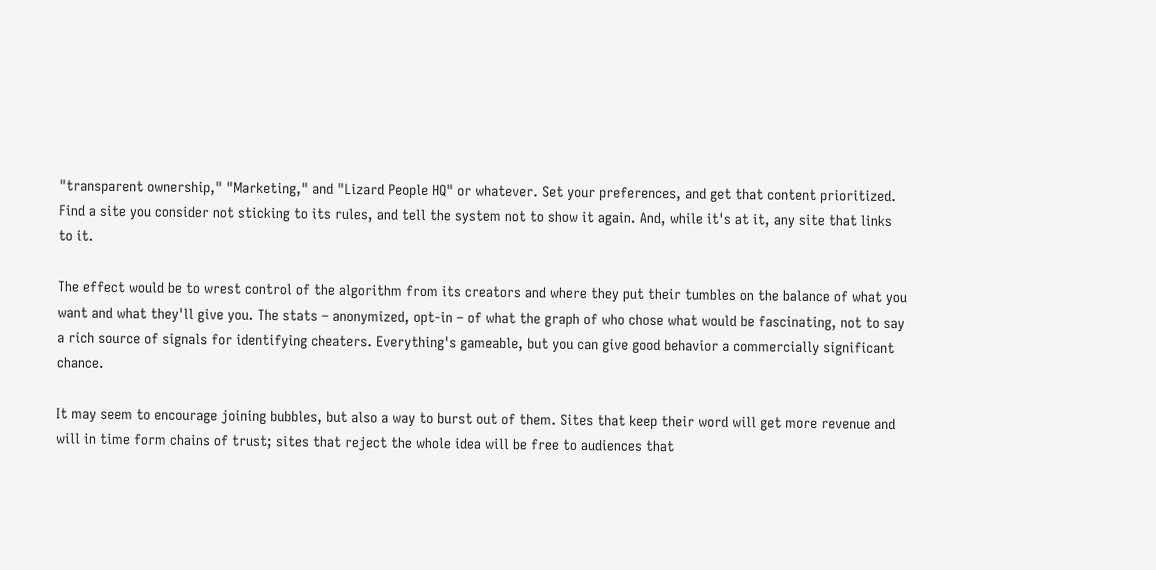"transparent ownership," "Marketing," and "Lizard People HQ" or whatever. Set your preferences, and get that content prioritized. Find a site you consider not sticking to its rules, and tell the system not to show it again. And, while it's at it, any site that links to it.

The effect would be to wrest control of the algorithm from its creators and where they put their tumbles on the balance of what you want and what they'll give you. The stats – anonymized, opt-in – of what the graph of who chose what would be fascinating, not to say a rich source of signals for identifying cheaters. Everything's gameable, but you can give good behavior a commercially significant chance.

It may seem to encourage joining bubbles, but also a way to burst out of them. Sites that keep their word will get more revenue and will in time form chains of trust; sites that reject the whole idea will be free to audiences that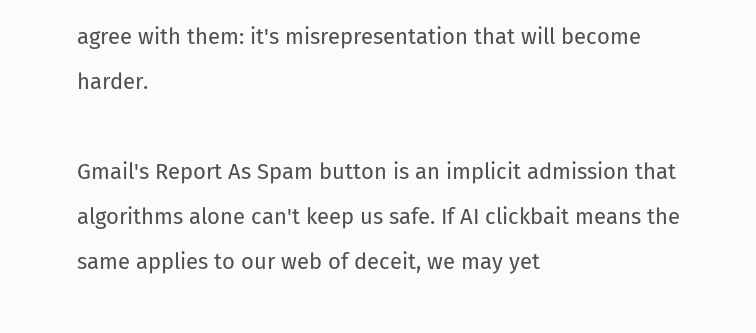agree with them: it's misrepresentation that will become harder.

Gmail's Report As Spam button is an implicit admission that algorithms alone can't keep us safe. If AI clickbait means the same applies to our web of deceit, we may yet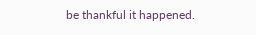be thankful it happened.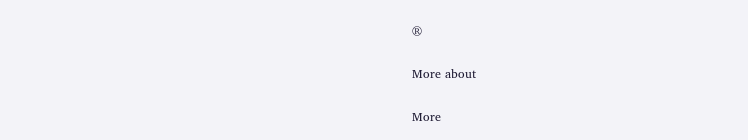®

More about

More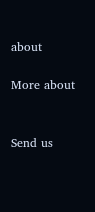about

More about


Send us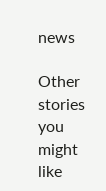news

Other stories you might like